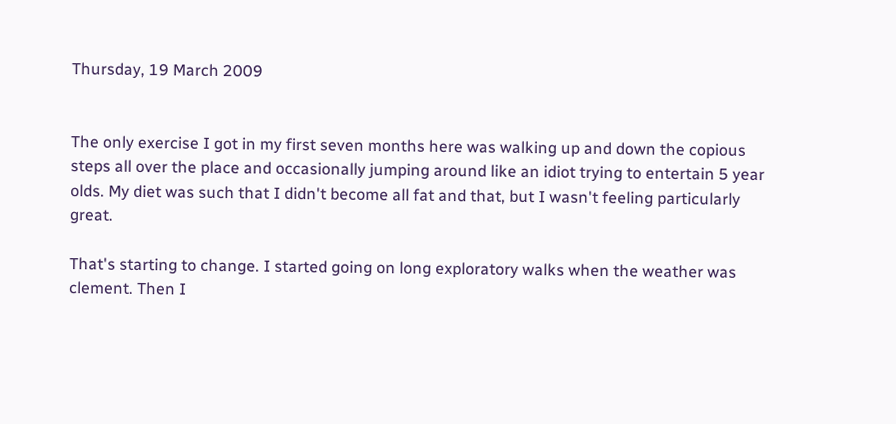Thursday, 19 March 2009


The only exercise I got in my first seven months here was walking up and down the copious steps all over the place and occasionally jumping around like an idiot trying to entertain 5 year olds. My diet was such that I didn't become all fat and that, but I wasn't feeling particularly great.

That's starting to change. I started going on long exploratory walks when the weather was clement. Then I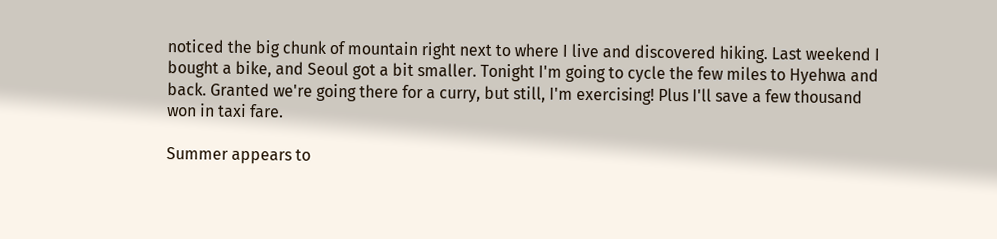noticed the big chunk of mountain right next to where I live and discovered hiking. Last weekend I bought a bike, and Seoul got a bit smaller. Tonight I'm going to cycle the few miles to Hyehwa and back. Granted we're going there for a curry, but still, I'm exercising! Plus I'll save a few thousand won in taxi fare.

Summer appears to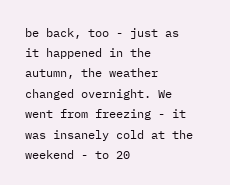be back, too - just as it happened in the autumn, the weather changed overnight. We went from freezing - it was insanely cold at the weekend - to 20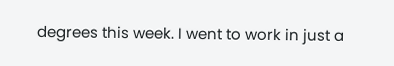degrees this week. I went to work in just a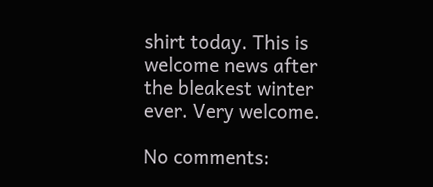shirt today. This is welcome news after the bleakest winter ever. Very welcome.

No comments: